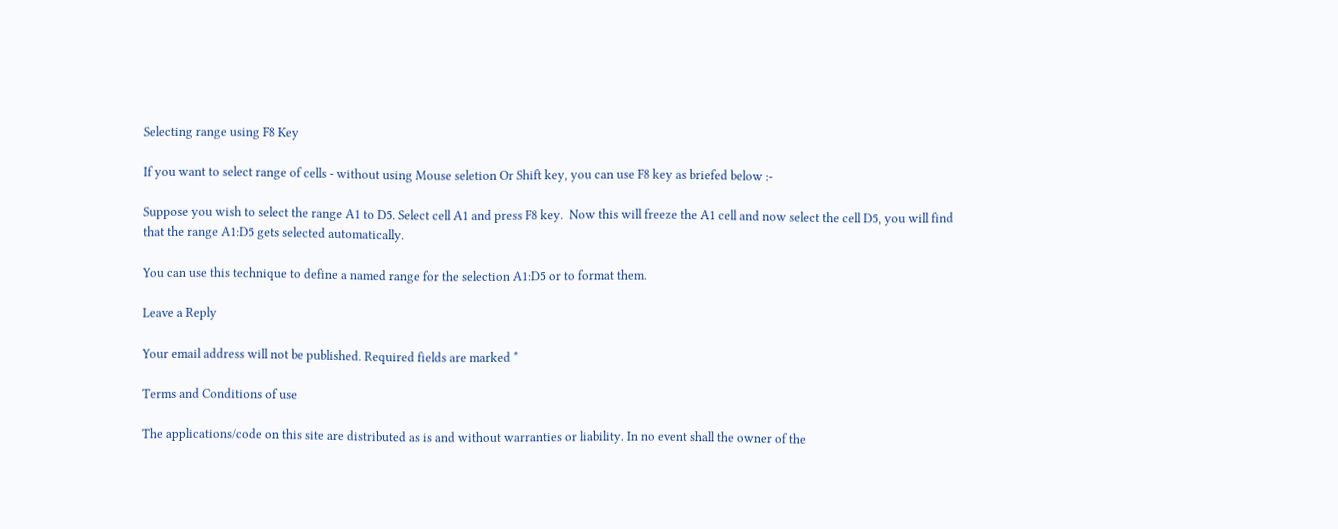Selecting range using F8 Key

If you want to select range of cells - without using Mouse seletion Or Shift key, you can use F8 key as briefed below :-

Suppose you wish to select the range A1 to D5. Select cell A1 and press F8 key.  Now this will freeze the A1 cell and now select the cell D5, you will find that the range A1:D5 gets selected automatically.

You can use this technique to define a named range for the selection A1:D5 or to format them.

Leave a Reply

Your email address will not be published. Required fields are marked *

Terms and Conditions of use

The applications/code on this site are distributed as is and without warranties or liability. In no event shall the owner of the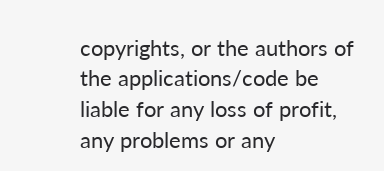copyrights, or the authors of the applications/code be liable for any loss of profit, any problems or any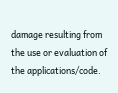damage resulting from the use or evaluation of the applications/code.